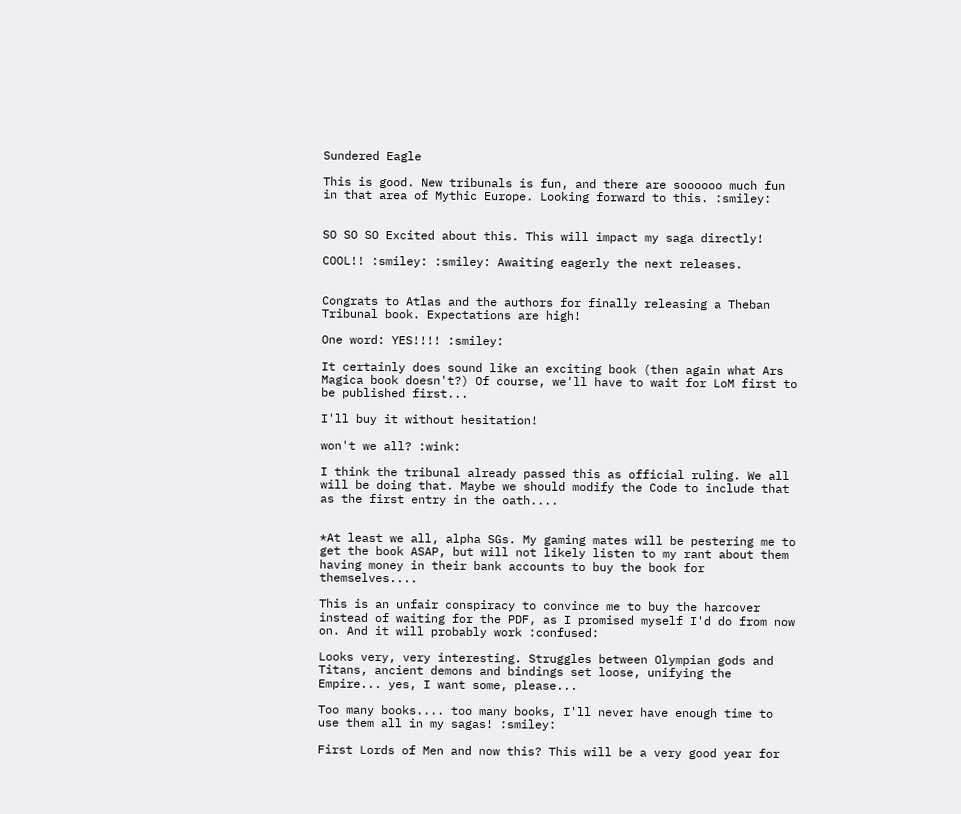Sundered Eagle

This is good. New tribunals is fun, and there are soooooo much fun in that area of Mythic Europe. Looking forward to this. :smiley:


SO SO SO Excited about this. This will impact my saga directly!

COOL!! :smiley: :smiley: Awaiting eagerly the next releases.


Congrats to Atlas and the authors for finally releasing a Theban Tribunal book. Expectations are high!

One word: YES!!!! :smiley:

It certainly does sound like an exciting book (then again what Ars Magica book doesn't?) Of course, we'll have to wait for LoM first to be published first...

I'll buy it without hesitation!

won't we all? :wink:

I think the tribunal already passed this as official ruling. We all will be doing that. Maybe we should modify the Code to include that as the first entry in the oath....


*At least we all, alpha SGs. My gaming mates will be pestering me to get the book ASAP, but will not likely listen to my rant about them having money in their bank accounts to buy the book for themselves....

This is an unfair conspiracy to convince me to buy the harcover instead of waiting for the PDF, as I promised myself I'd do from now on. And it will probably work :confused:

Looks very, very interesting. Struggles between Olympian gods and Titans, ancient demons and bindings set loose, unifying the Empire... yes, I want some, please...

Too many books.... too many books, I'll never have enough time to use them all in my sagas! :smiley:

First Lords of Men and now this? This will be a very good year for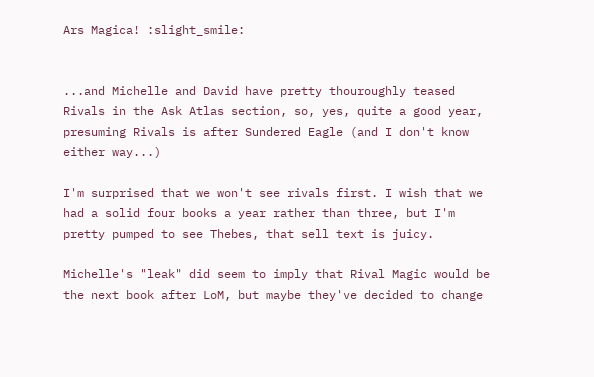Ars Magica! :slight_smile:


...and Michelle and David have pretty thouroughly teased Rivals in the Ask Atlas section, so, yes, quite a good year, presuming Rivals is after Sundered Eagle (and I don't know either way...)

I'm surprised that we won't see rivals first. I wish that we had a solid four books a year rather than three, but I'm pretty pumped to see Thebes, that sell text is juicy.

Michelle's "leak" did seem to imply that Rival Magic would be the next book after LoM, but maybe they've decided to change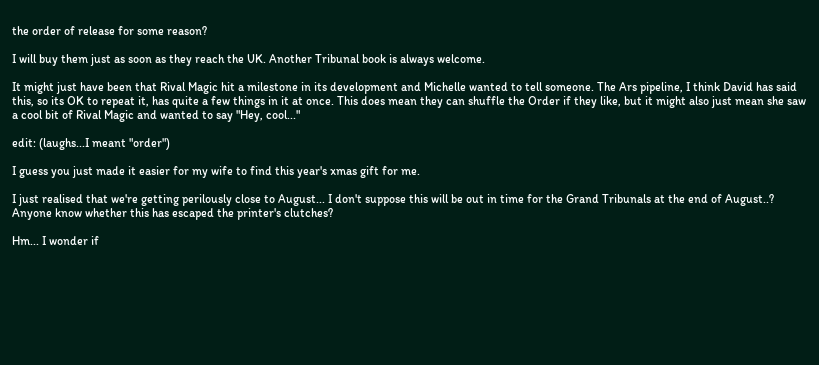the order of release for some reason?

I will buy them just as soon as they reach the UK. Another Tribunal book is always welcome.

It might just have been that Rival Magic hit a milestone in its development and Michelle wanted to tell someone. The Ars pipeline, I think David has said this, so its OK to repeat it, has quite a few things in it at once. This does mean they can shuffle the Order if they like, but it might also just mean she saw a cool bit of Rival Magic and wanted to say "Hey, cool..."

edit: (laughs...I meant "order")

I guess you just made it easier for my wife to find this year's xmas gift for me.

I just realised that we're getting perilously close to August... I don't suppose this will be out in time for the Grand Tribunals at the end of August..? Anyone know whether this has escaped the printer's clutches?

Hm... I wonder if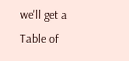we'll get a Table of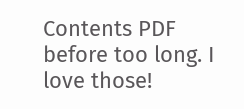Contents PDF before too long. I love those!